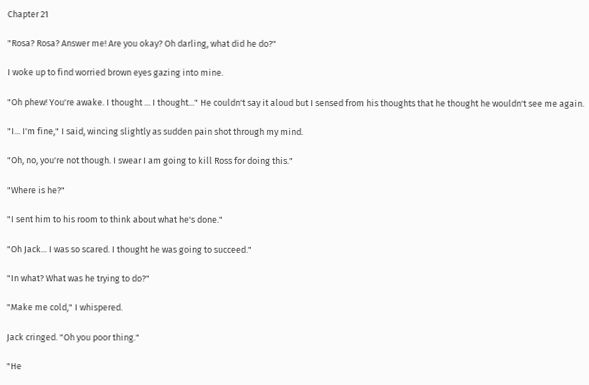Chapter 21

"Rosa? Rosa? Answer me! Are you okay? Oh darling, what did he do?"

I woke up to find worried brown eyes gazing into mine.

"Oh phew! You're awake. I thought ... I thought..." He couldn't say it aloud but I sensed from his thoughts that he thought he wouldn't see me again.

"I... I'm fine," I said, wincing slightly as sudden pain shot through my mind.

"Oh, no, you're not though. I swear I am going to kill Ross for doing this."

"Where is he?"

"I sent him to his room to think about what he's done."

"Oh Jack... I was so scared. I thought he was going to succeed."

"In what? What was he trying to do?"

"Make me cold," I whispered.

Jack cringed. "Oh you poor thing."

"He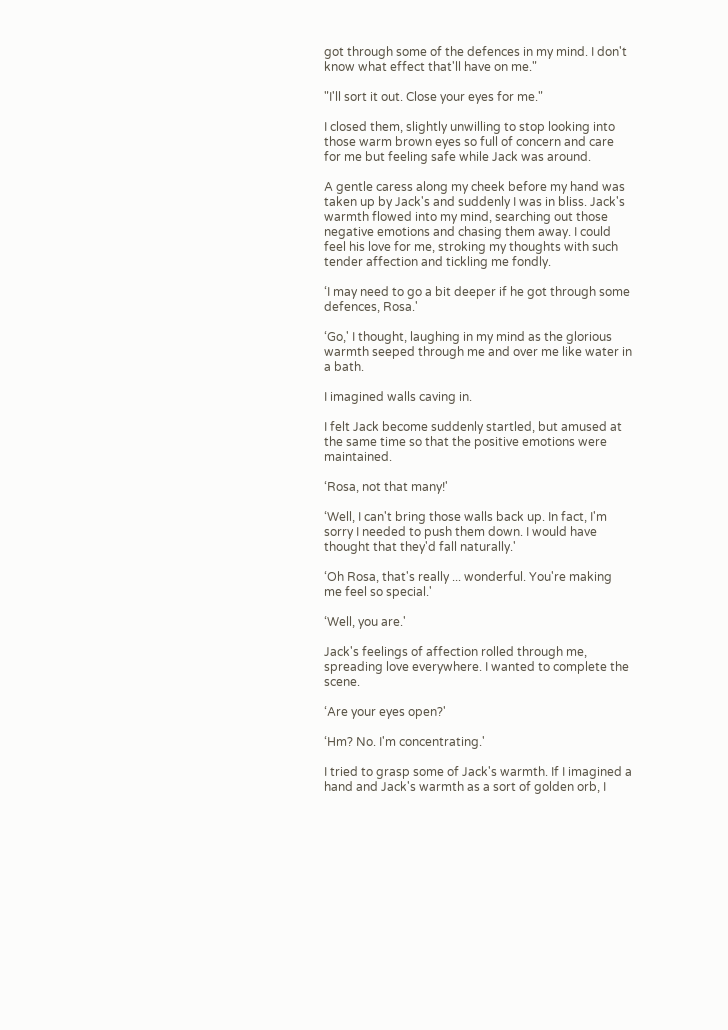got through some of the defences in my mind. I don't know what effect that'll have on me."

"I'll sort it out. Close your eyes for me."

I closed them, slightly unwilling to stop looking into those warm brown eyes so full of concern and care for me but feeling safe while Jack was around.

A gentle caress along my cheek before my hand was taken up by Jack's and suddenly I was in bliss. Jack's warmth flowed into my mind, searching out those negative emotions and chasing them away. I could feel his love for me, stroking my thoughts with such tender affection and tickling me fondly.

‘I may need to go a bit deeper if he got through some defences, Rosa.'

‘Go,' I thought, laughing in my mind as the glorious warmth seeped through me and over me like water in a bath.

I imagined walls caving in.

I felt Jack become suddenly startled, but amused at the same time so that the positive emotions were maintained.

‘Rosa, not that many!'

‘Well, I can't bring those walls back up. In fact, I'm sorry I needed to push them down. I would have thought that they'd fall naturally.'

‘Oh Rosa, that's really ... wonderful. You're making me feel so special.'

‘Well, you are.'

Jack's feelings of affection rolled through me, spreading love everywhere. I wanted to complete the scene.

‘Are your eyes open?'

‘Hm? No. I'm concentrating.'

I tried to grasp some of Jack's warmth. If I imagined a hand and Jack's warmth as a sort of golden orb, I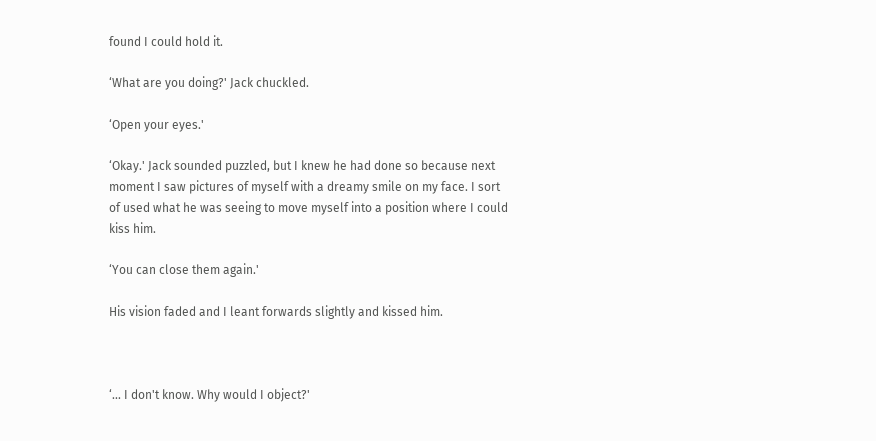found I could hold it.

‘What are you doing?' Jack chuckled.

‘Open your eyes.'

‘Okay.' Jack sounded puzzled, but I knew he had done so because next moment I saw pictures of myself with a dreamy smile on my face. I sort of used what he was seeing to move myself into a position where I could kiss him.

‘You can close them again.'

His vision faded and I leant forwards slightly and kissed him.



‘... I don't know. Why would I object?'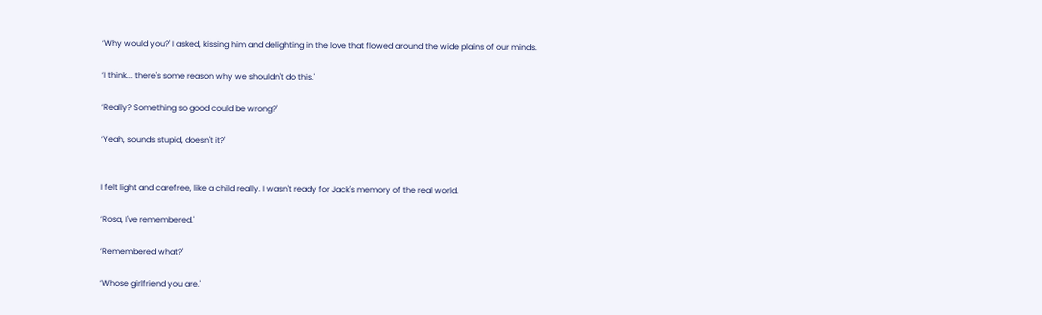‘Why would you?' I asked, kissing him and delighting in the love that flowed around the wide plains of our minds.

‘I think... there's some reason why we shouldn't do this.'

‘Really? Something so good could be wrong?'

‘Yeah, sounds stupid, doesn't it?'


I felt light and carefree, like a child really. I wasn't ready for Jack's memory of the real world.

‘Rosa, I've remembered.'

‘Remembered what?'

‘Whose girlfriend you are.'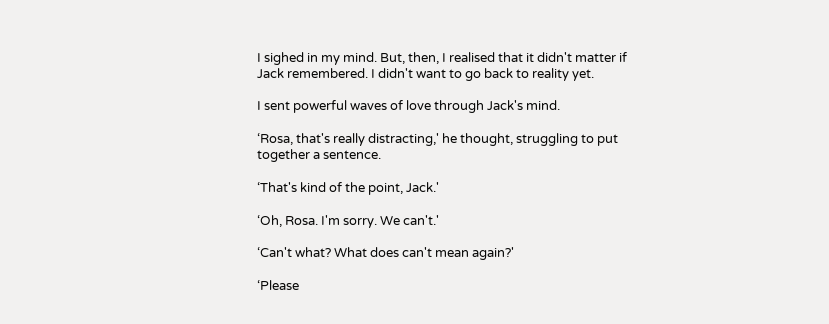I sighed in my mind. But, then, I realised that it didn't matter if Jack remembered. I didn't want to go back to reality yet.

I sent powerful waves of love through Jack's mind.

‘Rosa, that's really distracting,' he thought, struggling to put together a sentence.

‘That's kind of the point, Jack.'

‘Oh, Rosa. I'm sorry. We can't.'

‘Can't what? What does can't mean again?'

‘Please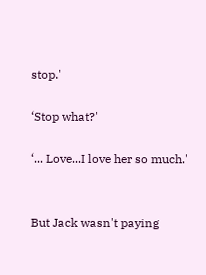stop.'

‘Stop what?'

‘... Love...I love her so much.'


But Jack wasn't paying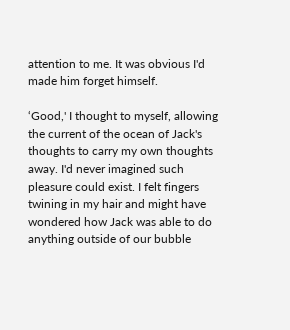attention to me. It was obvious I'd made him forget himself.

‘Good,' I thought to myself, allowing the current of the ocean of Jack's thoughts to carry my own thoughts away. I'd never imagined such pleasure could exist. I felt fingers twining in my hair and might have wondered how Jack was able to do anything outside of our bubble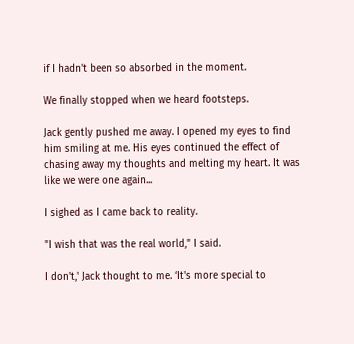if I hadn't been so absorbed in the moment.

We finally stopped when we heard footsteps.

Jack gently pushed me away. I opened my eyes to find him smiling at me. His eyes continued the effect of chasing away my thoughts and melting my heart. It was like we were one again...

I sighed as I came back to reality.

"I wish that was the real world," I said.

I don't,' Jack thought to me. ‘It's more special to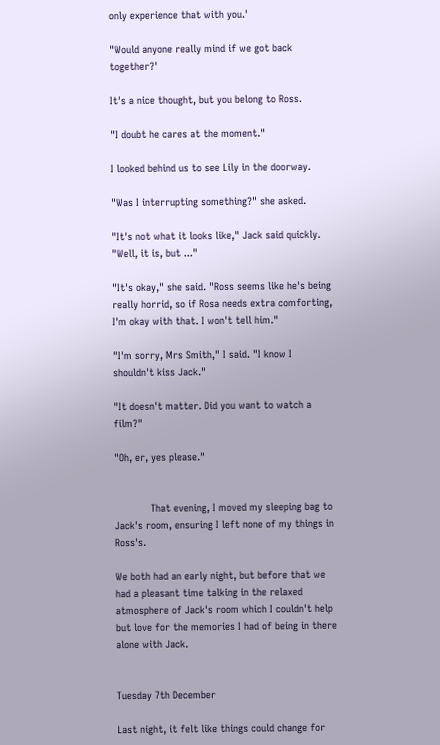only experience that with you.'

"Would anyone really mind if we got back together?'

It's a nice thought, but you belong to Ross.

"I doubt he cares at the moment."

I looked behind us to see Lily in the doorway.

"Was I interrupting something?" she asked.

"It's not what it looks like," Jack said quickly. "Well, it is, but ..."

"It's okay," she said. "Ross seems like he's being really horrid, so if Rosa needs extra comforting, I'm okay with that. I won't tell him."

"I'm sorry, Mrs Smith," I said. "I know I shouldn't kiss Jack."

"It doesn't matter. Did you want to watch a film?"

"Oh, er, yes please."


            That evening, I moved my sleeping bag to Jack's room, ensuring I left none of my things in Ross's.

We both had an early night, but before that we had a pleasant time talking in the relaxed atmosphere of Jack's room which I couldn't help but love for the memories I had of being in there alone with Jack.


Tuesday 7th December

Last night, it felt like things could change for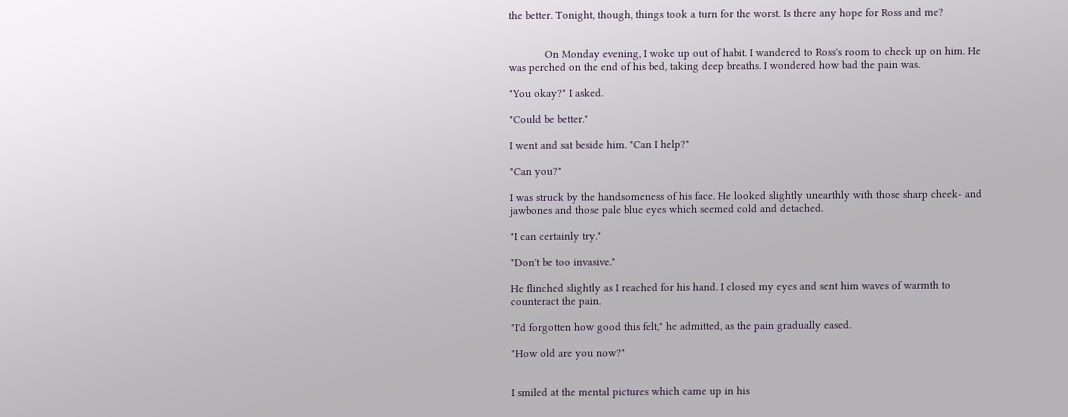the better. Tonight, though, things took a turn for the worst. Is there any hope for Ross and me?


            On Monday evening, I woke up out of habit. I wandered to Ross's room to check up on him. He was perched on the end of his bed, taking deep breaths. I wondered how bad the pain was.

"You okay?" I asked.

"Could be better."

I went and sat beside him. "Can I help?"

"Can you?"

I was struck by the handsomeness of his face. He looked slightly unearthly with those sharp cheek- and jawbones and those pale blue eyes which seemed cold and detached.

"I can certainly try."

"Don't be too invasive."

He flinched slightly as I reached for his hand. I closed my eyes and sent him waves of warmth to counteract the pain.

"I'd forgotten how good this felt," he admitted, as the pain gradually eased.

"How old are you now?"


I smiled at the mental pictures which came up in his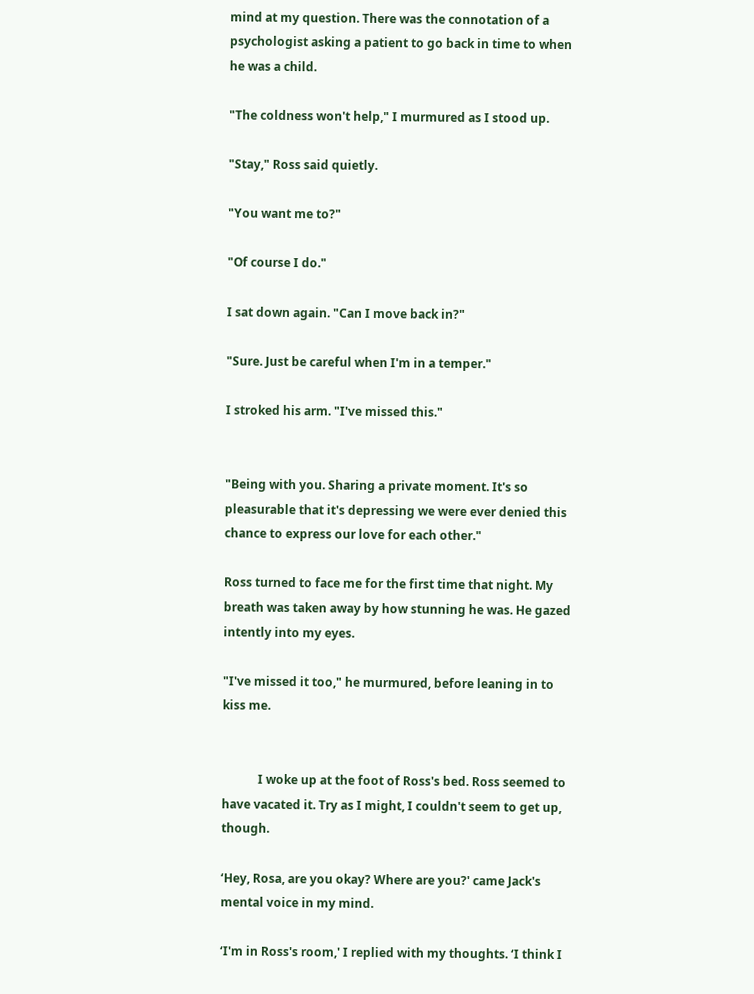mind at my question. There was the connotation of a psychologist asking a patient to go back in time to when he was a child.

"The coldness won't help," I murmured as I stood up.

"Stay," Ross said quietly.

"You want me to?"

"Of course I do."

I sat down again. "Can I move back in?"

"Sure. Just be careful when I'm in a temper."

I stroked his arm. "I've missed this."


"Being with you. Sharing a private moment. It's so pleasurable that it's depressing we were ever denied this chance to express our love for each other."

Ross turned to face me for the first time that night. My breath was taken away by how stunning he was. He gazed intently into my eyes.

"I've missed it too," he murmured, before leaning in to kiss me.


            I woke up at the foot of Ross's bed. Ross seemed to have vacated it. Try as I might, I couldn't seem to get up, though.

‘Hey, Rosa, are you okay? Where are you?' came Jack's mental voice in my mind.

‘I'm in Ross's room,' I replied with my thoughts. ‘I think I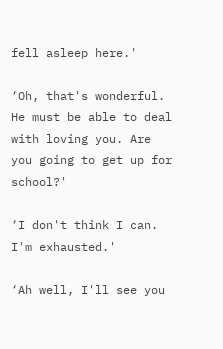fell asleep here.'

‘Oh, that's wonderful. He must be able to deal with loving you. Are you going to get up for school?'

‘I don't think I can. I'm exhausted.'

‘Ah well, I'll see you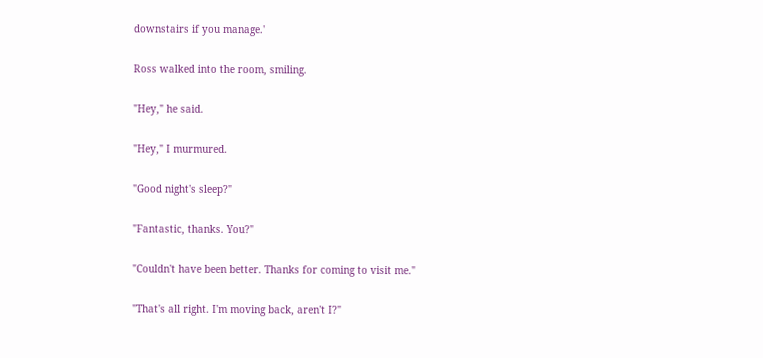downstairs if you manage.'

Ross walked into the room, smiling.

"Hey," he said.

"Hey," I murmured.

"Good night's sleep?"

"Fantastic, thanks. You?"

"Couldn't have been better. Thanks for coming to visit me."

"That's all right. I'm moving back, aren't I?"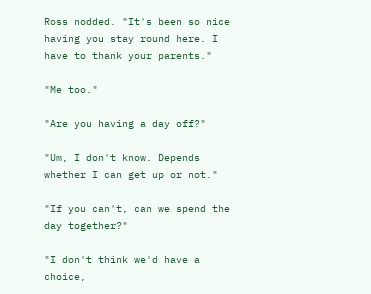Ross nodded. "It's been so nice having you stay round here. I have to thank your parents."

"Me too."

"Are you having a day off?"

"Um, I don't know. Depends whether I can get up or not."

"If you can't, can we spend the day together?"

"I don't think we'd have a choice,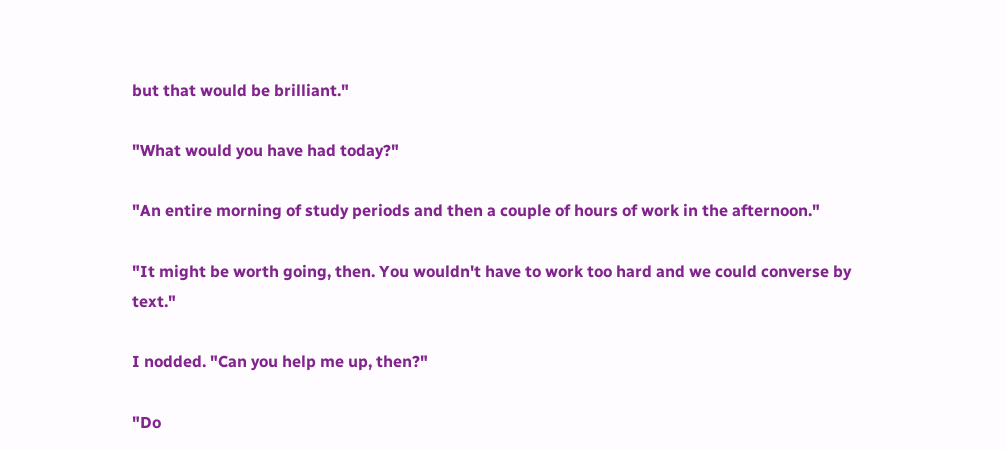but that would be brilliant."

"What would you have had today?"

"An entire morning of study periods and then a couple of hours of work in the afternoon."

"It might be worth going, then. You wouldn't have to work too hard and we could converse by text."

I nodded. "Can you help me up, then?"

"Do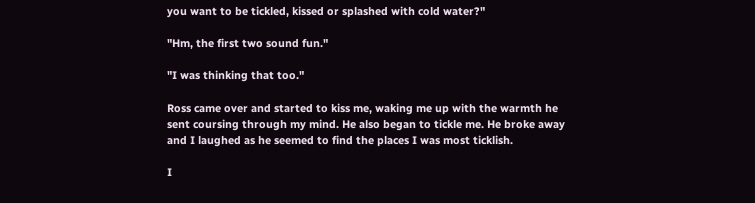you want to be tickled, kissed or splashed with cold water?"

"Hm, the first two sound fun."

"I was thinking that too."

Ross came over and started to kiss me, waking me up with the warmth he sent coursing through my mind. He also began to tickle me. He broke away and I laughed as he seemed to find the places I was most ticklish.

I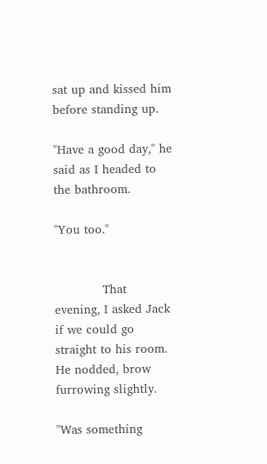sat up and kissed him before standing up.

"Have a good day," he said as I headed to the bathroom.

"You too."


            That evening, I asked Jack if we could go straight to his room. He nodded, brow furrowing slightly.

"Was something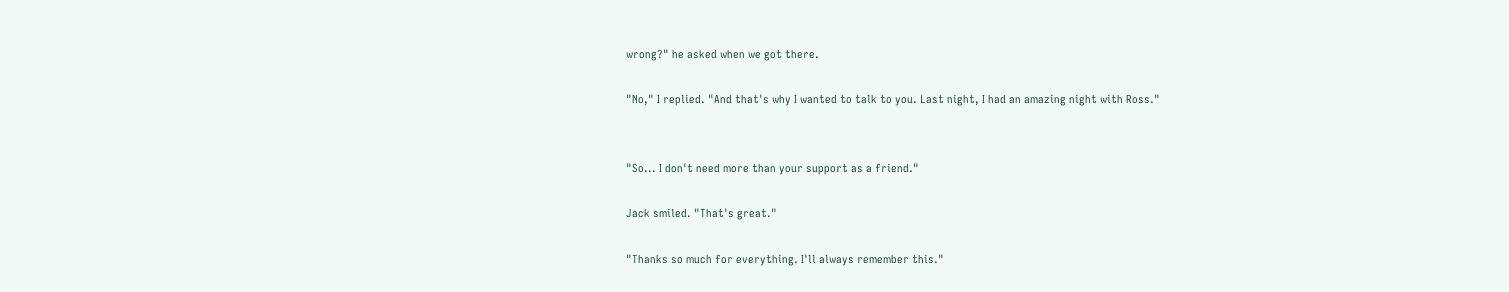wrong?" he asked when we got there.

"No," I replied. "And that's why I wanted to talk to you. Last night, I had an amazing night with Ross."


"So... I don't need more than your support as a friend."

Jack smiled. "That's great."

"Thanks so much for everything. I'll always remember this."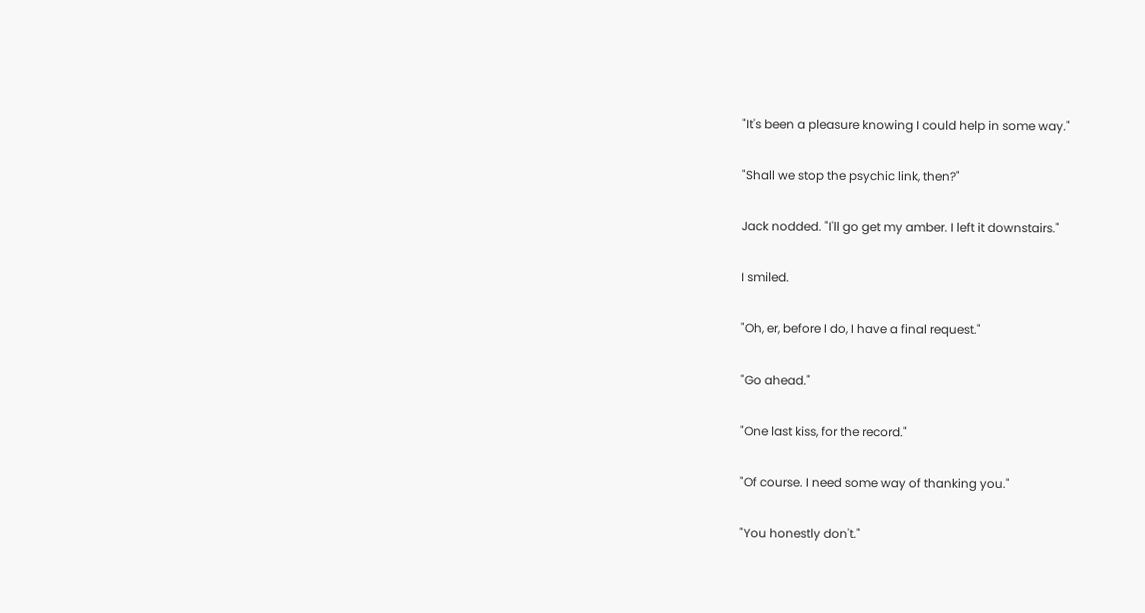"It's been a pleasure knowing I could help in some way."

"Shall we stop the psychic link, then?"

Jack nodded. "I'll go get my amber. I left it downstairs."

I smiled.

"Oh, er, before I do, I have a final request."

"Go ahead."

"One last kiss, for the record."

"Of course. I need some way of thanking you."

"You honestly don't."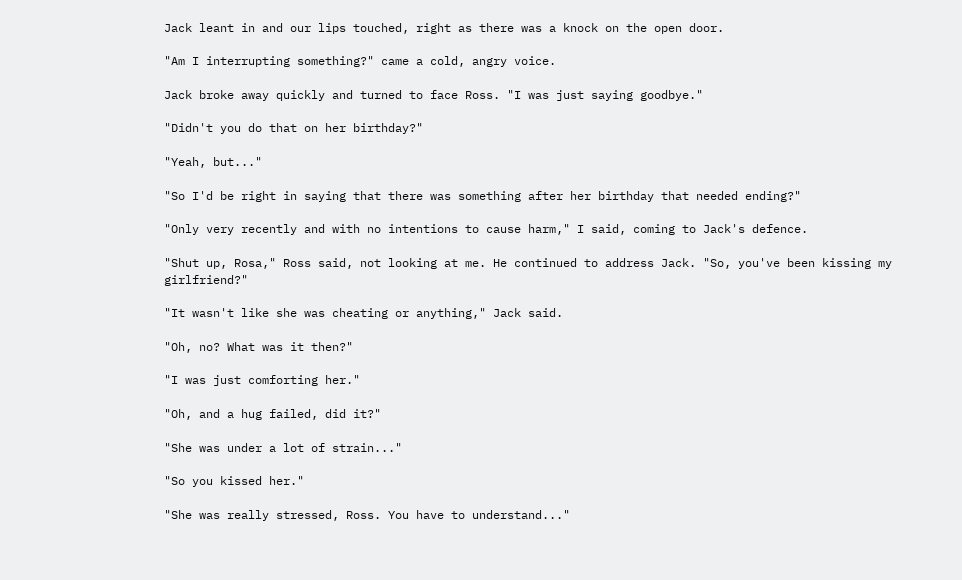Jack leant in and our lips touched, right as there was a knock on the open door.

"Am I interrupting something?" came a cold, angry voice.

Jack broke away quickly and turned to face Ross. "I was just saying goodbye."

"Didn't you do that on her birthday?"

"Yeah, but..."

"So I'd be right in saying that there was something after her birthday that needed ending?"

"Only very recently and with no intentions to cause harm," I said, coming to Jack's defence.

"Shut up, Rosa," Ross said, not looking at me. He continued to address Jack. "So, you've been kissing my girlfriend?"

"It wasn't like she was cheating or anything," Jack said.

"Oh, no? What was it then?"

"I was just comforting her."

"Oh, and a hug failed, did it?"

"She was under a lot of strain..."

"So you kissed her."

"She was really stressed, Ross. You have to understand..."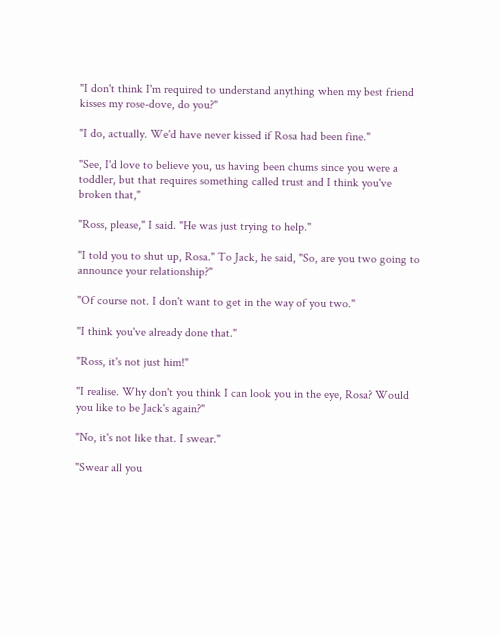"I don't think I'm required to understand anything when my best friend kisses my rose-dove, do you?"

"I do, actually. We'd have never kissed if Rosa had been fine."

"See, I'd love to believe you, us having been chums since you were a toddler, but that requires something called trust and I think you've broken that,"

"Ross, please," I said. "He was just trying to help."

"I told you to shut up, Rosa." To Jack, he said, "So, are you two going to announce your relationship?"

"Of course not. I don't want to get in the way of you two."

"I think you've already done that."

"Ross, it's not just him!"

"I realise. Why don't you think I can look you in the eye, Rosa? Would you like to be Jack's again?"

"No, it's not like that. I swear."

"Swear all you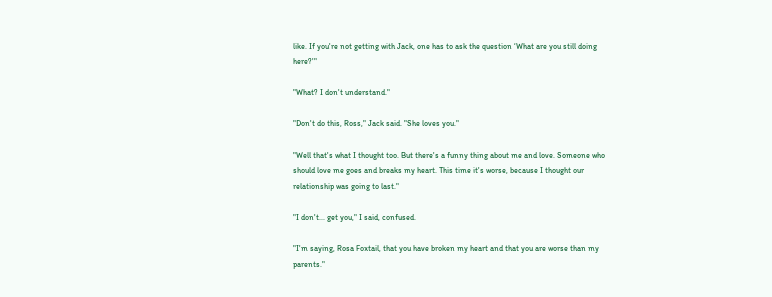like. If you're not getting with Jack, one has to ask the question ‘What are you still doing here?'"

"What? I don't understand."

"Don't do this, Ross," Jack said. "She loves you."

"Well that's what I thought too. But there's a funny thing about me and love. Someone who should love me goes and breaks my heart. This time it's worse, because I thought our relationship was going to last."

"I don't... get you," I said, confused.

"I'm saying, Rosa Foxtail, that you have broken my heart and that you are worse than my parents."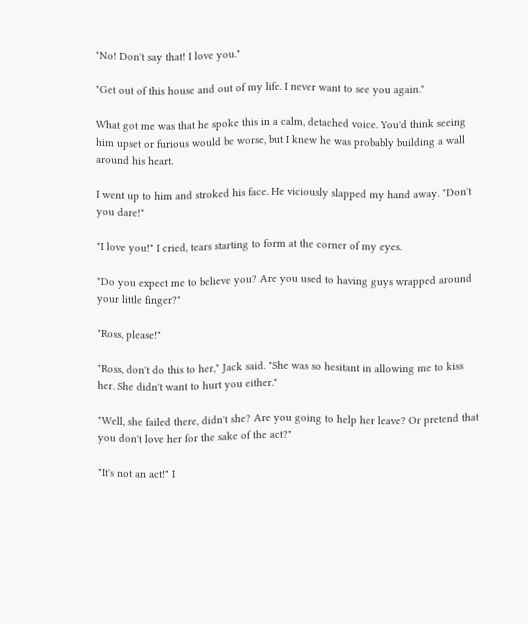"No! Don't say that! I love you."

"Get out of this house and out of my life. I never want to see you again."

What got me was that he spoke this in a calm, detached voice. You'd think seeing him upset or furious would be worse, but I knew he was probably building a wall around his heart.

I went up to him and stroked his face. He viciously slapped my hand away. "Don't you dare!"

"I love you!" I cried, tears starting to form at the corner of my eyes.

"Do you expect me to believe you? Are you used to having guys wrapped around your little finger?"

"Ross, please!"

"Ross, don't do this to her," Jack said. "She was so hesitant in allowing me to kiss her. She didn't want to hurt you either."

"Well, she failed there, didn't she? Are you going to help her leave? Or pretend that you don't love her for the sake of the act?"

"It's not an act!" I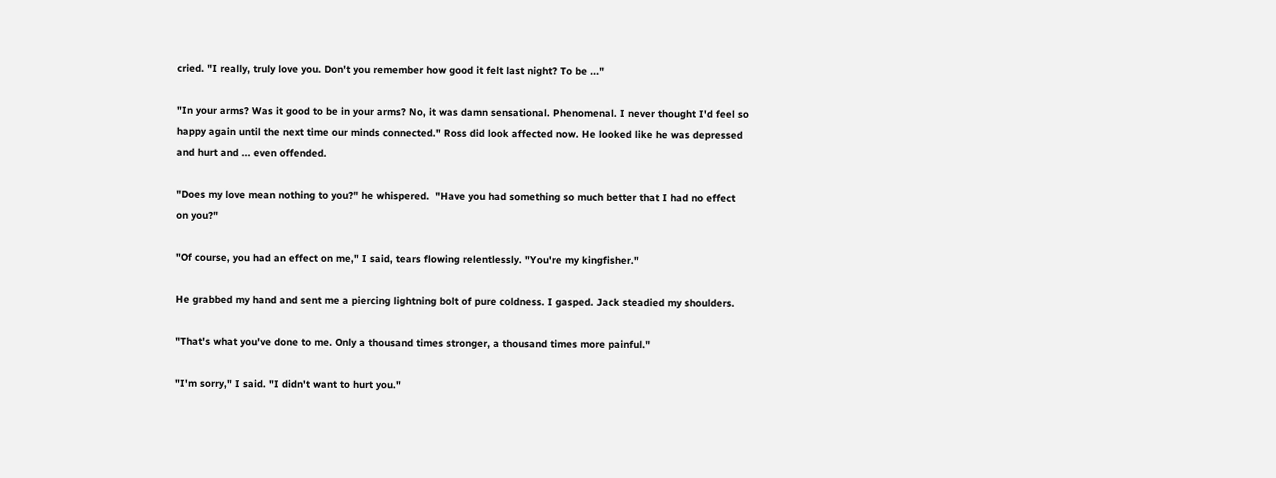cried. "I really, truly love you. Don't you remember how good it felt last night? To be ..."

"In your arms? Was it good to be in your arms? No, it was damn sensational. Phenomenal. I never thought I'd feel so happy again until the next time our minds connected." Ross did look affected now. He looked like he was depressed and hurt and ... even offended.

"Does my love mean nothing to you?" he whispered.  "Have you had something so much better that I had no effect on you?"

"Of course, you had an effect on me," I said, tears flowing relentlessly. "You're my kingfisher."

He grabbed my hand and sent me a piercing lightning bolt of pure coldness. I gasped. Jack steadied my shoulders.

"That's what you've done to me. Only a thousand times stronger, a thousand times more painful."

"I'm sorry," I said. "I didn't want to hurt you."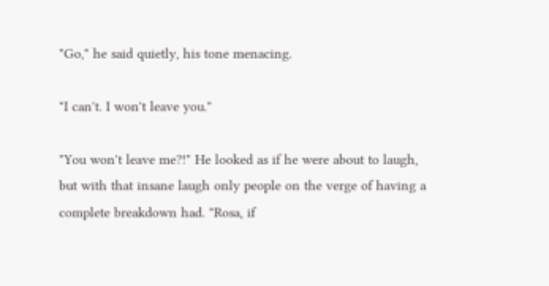"Go," he said quietly, his tone menacing.

"I can't. I won't leave you."

"You won't leave me?!" He looked as if he were about to laugh, but with that insane laugh only people on the verge of having a complete breakdown had. "Rosa, if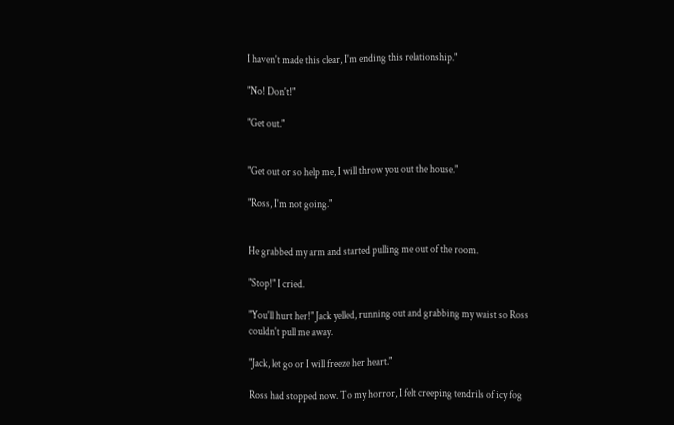I haven't made this clear, I'm ending this relationship."

"No! Don't!"

"Get out."


"Get out or so help me, I will throw you out the house."

"Ross, I'm not going."


He grabbed my arm and started pulling me out of the room.

"Stop!" I cried.

"You'll hurt her!" Jack yelled, running out and grabbing my waist so Ross couldn't pull me away.

"Jack, let go or I will freeze her heart."

Ross had stopped now. To my horror, I felt creeping tendrils of icy fog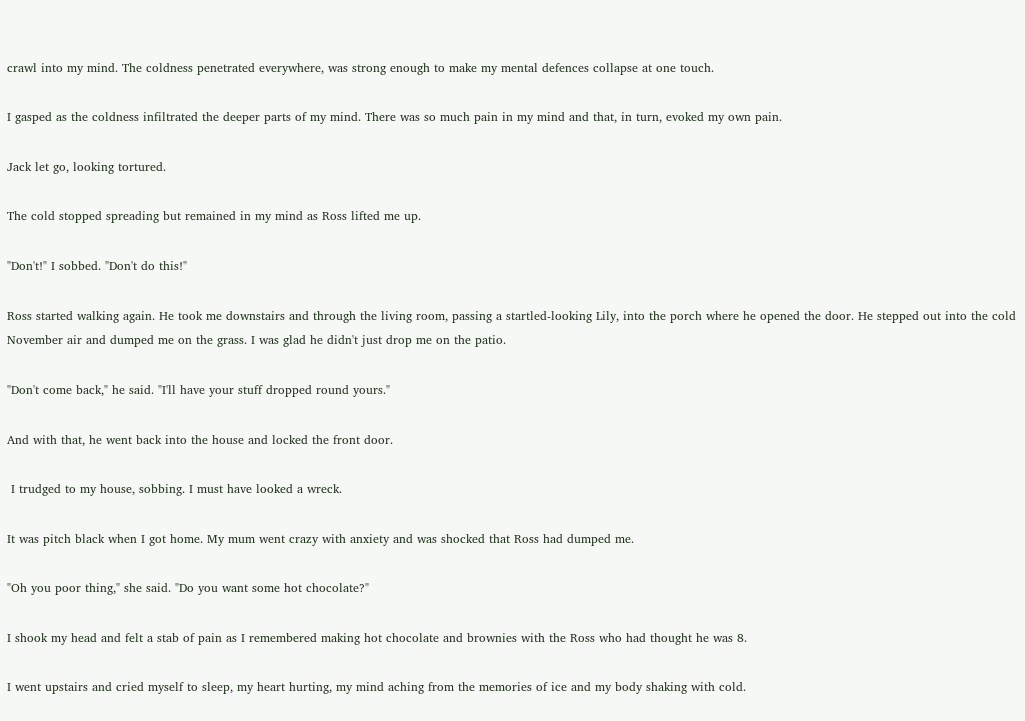crawl into my mind. The coldness penetrated everywhere, was strong enough to make my mental defences collapse at one touch.

I gasped as the coldness infiltrated the deeper parts of my mind. There was so much pain in my mind and that, in turn, evoked my own pain.

Jack let go, looking tortured.

The cold stopped spreading but remained in my mind as Ross lifted me up.

"Don't!" I sobbed. "Don't do this!"

Ross started walking again. He took me downstairs and through the living room, passing a startled-looking Lily, into the porch where he opened the door. He stepped out into the cold November air and dumped me on the grass. I was glad he didn't just drop me on the patio.

"Don't come back," he said. "I'll have your stuff dropped round yours."

And with that, he went back into the house and locked the front door.

 I trudged to my house, sobbing. I must have looked a wreck.

It was pitch black when I got home. My mum went crazy with anxiety and was shocked that Ross had dumped me.

"Oh you poor thing," she said. "Do you want some hot chocolate?"

I shook my head and felt a stab of pain as I remembered making hot chocolate and brownies with the Ross who had thought he was 8.

I went upstairs and cried myself to sleep, my heart hurting, my mind aching from the memories of ice and my body shaking with cold.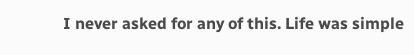I never asked for any of this. Life was simple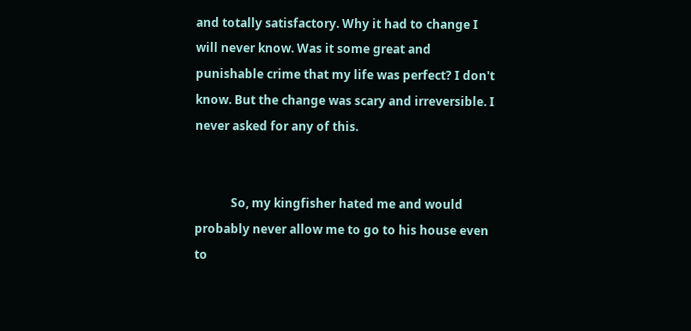and totally satisfactory. Why it had to change I will never know. Was it some great and punishable crime that my life was perfect? I don't know. But the change was scary and irreversible. I never asked for any of this.


            So, my kingfisher hated me and would probably never allow me to go to his house even to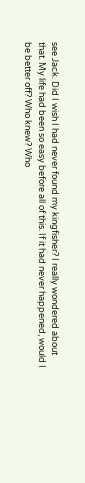see Jack. Did I wish I had never found my kingfisher? I really wondered about that. My life had been so easy before all of this. If it had never happened, would I be better off? Who knew? Who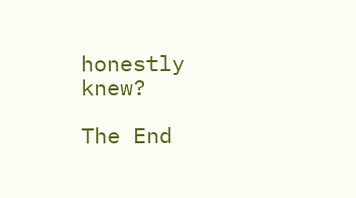honestly knew?

The End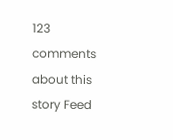123 comments about this story Feed